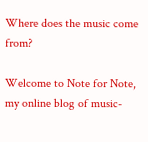Where does the music come from?

Welcome to Note for Note, my online blog of music-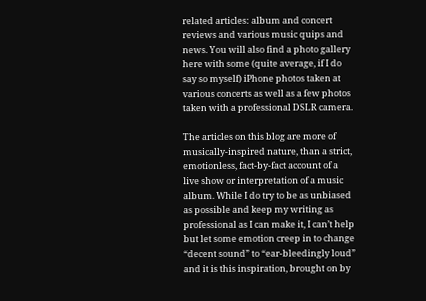related articles: album and concert reviews and various music quips and news. You will also find a photo gallery here with some (quite average, if I do say so myself) iPhone photos taken at various concerts as well as a few photos taken with a professional DSLR camera.

The articles on this blog are more of musically-inspired nature, than a strict, emotionless, fact-by-fact account of a live show or interpretation of a music album. While I do try to be as unbiased as possible and keep my writing as professional as I can make it, I can’t help but let some emotion creep in to change “decent sound” to “ear-bleedingly loud” and it is this inspiration, brought on by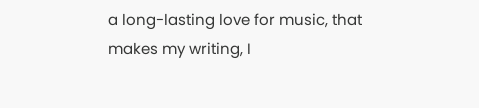a long-lasting love for music, that makes my writing, I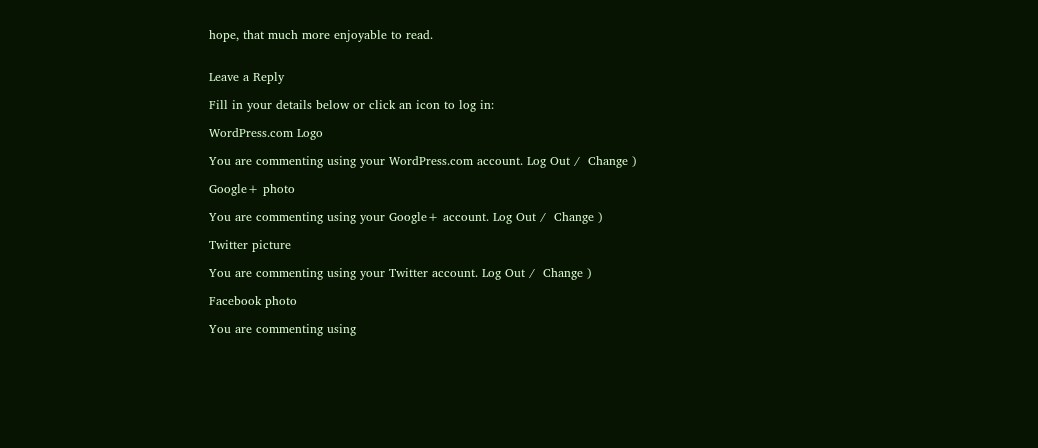hope, that much more enjoyable to read.


Leave a Reply

Fill in your details below or click an icon to log in:

WordPress.com Logo

You are commenting using your WordPress.com account. Log Out /  Change )

Google+ photo

You are commenting using your Google+ account. Log Out /  Change )

Twitter picture

You are commenting using your Twitter account. Log Out /  Change )

Facebook photo

You are commenting using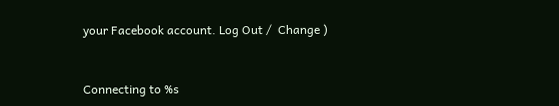your Facebook account. Log Out /  Change )


Connecting to %s